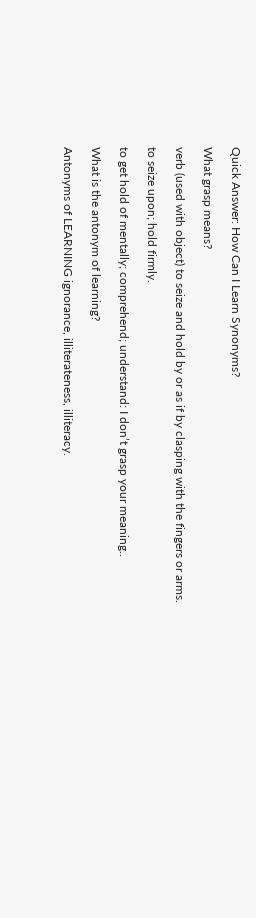Quick Answer: How Can I Learn Synonyms?

What grasp means?

verb (used with object) to seize and hold by or as if by clasping with the fingers or arms.

to seize upon; hold firmly.

to get hold of mentally; comprehend; understand: I don’t grasp your meaning..

What is the antonym of learning?

Antonyms of LEARNING ignorance, illiterateness, illiteracy.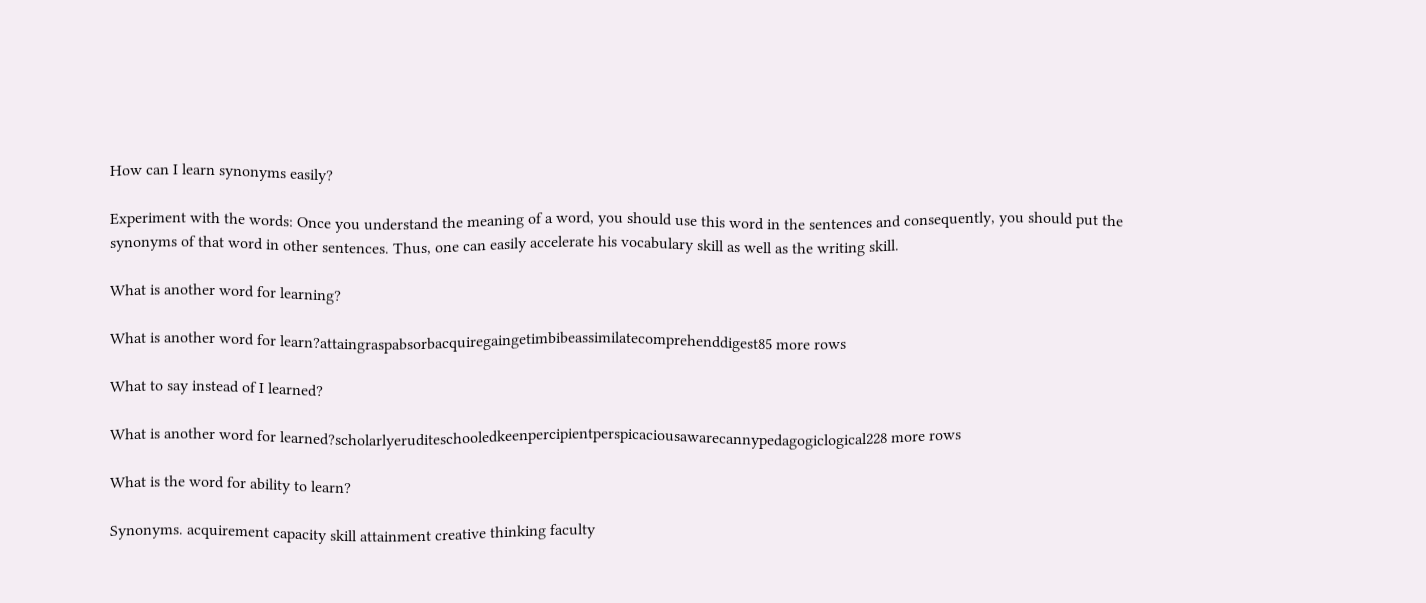How can I learn synonyms easily?

Experiment with the words: Once you understand the meaning of a word, you should use this word in the sentences and consequently, you should put the synonyms of that word in other sentences. Thus, one can easily accelerate his vocabulary skill as well as the writing skill.

What is another word for learning?

What is another word for learn?attaingraspabsorbacquiregaingetimbibeassimilatecomprehenddigest85 more rows

What to say instead of I learned?

What is another word for learned?scholarlyeruditeschooledkeenpercipientperspicaciousawarecannypedagogiclogical228 more rows

What is the word for ability to learn?

Synonyms. acquirement capacity skill attainment creative thinking faculty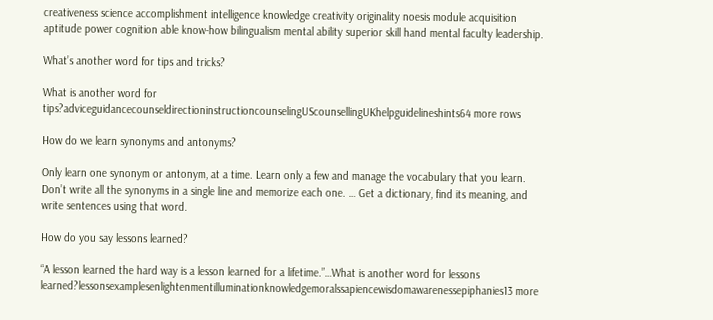creativeness science accomplishment intelligence knowledge creativity originality noesis module acquisition aptitude power cognition able know-how bilingualism mental ability superior skill hand mental faculty leadership.

What’s another word for tips and tricks?

What is another word for tips?adviceguidancecounseldirectioninstructioncounselingUScounsellingUKhelpguidelineshints64 more rows

How do we learn synonyms and antonyms?

Only learn one synonym or antonym, at a time. Learn only a few and manage the vocabulary that you learn. Don’t write all the synonyms in a single line and memorize each one. … Get a dictionary, find its meaning, and write sentences using that word.

How do you say lessons learned?

“A lesson learned the hard way is a lesson learned for a lifetime.”…What is another word for lessons learned?lessonsexamplesenlightenmentilluminationknowledgemoralssapiencewisdomawarenessepiphanies13 more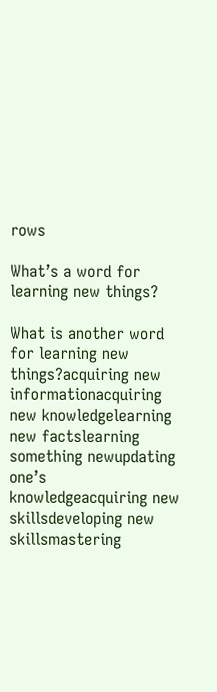rows

What’s a word for learning new things?

What is another word for learning new things?acquiring new informationacquiring new knowledgelearning new factslearning something newupdating one’s knowledgeacquiring new skillsdeveloping new skillsmastering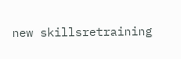new skillsretraining